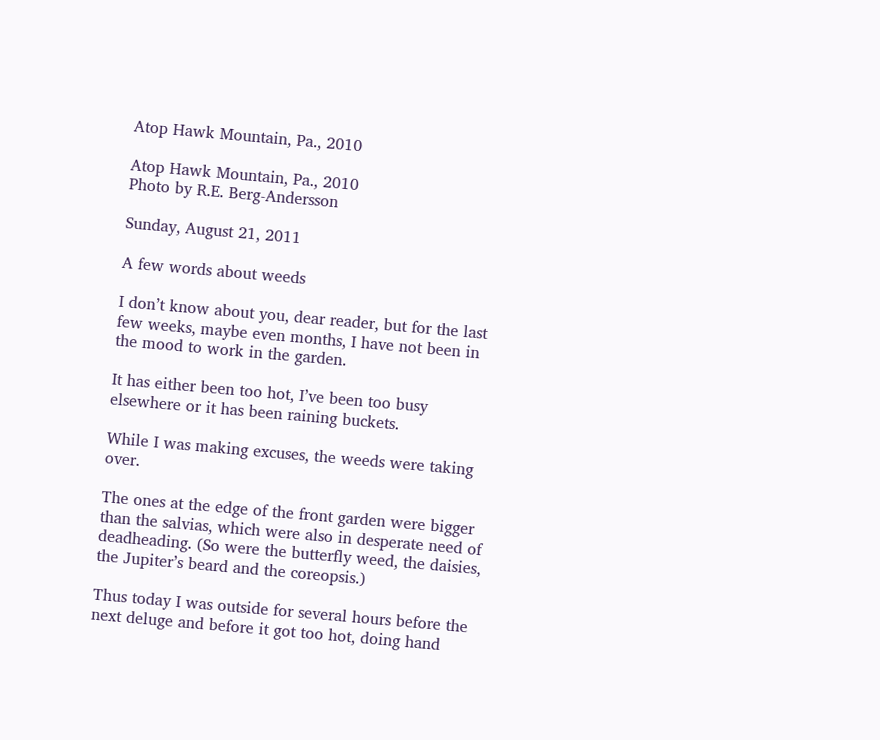Atop Hawk Mountain, Pa., 2010

Atop Hawk Mountain, Pa., 2010
Photo by R.E. Berg-Andersson

Sunday, August 21, 2011

A few words about weeds

I don’t know about you, dear reader, but for the last few weeks, maybe even months, I have not been in the mood to work in the garden.

It has either been too hot, I’ve been too busy elsewhere or it has been raining buckets.

While I was making excuses, the weeds were taking over.

The ones at the edge of the front garden were bigger than the salvias, which were also in desperate need of deadheading. (So were the butterfly weed, the daisies, the Jupiter’s beard and the coreopsis.)

Thus today I was outside for several hours before the next deluge and before it got too hot, doing hand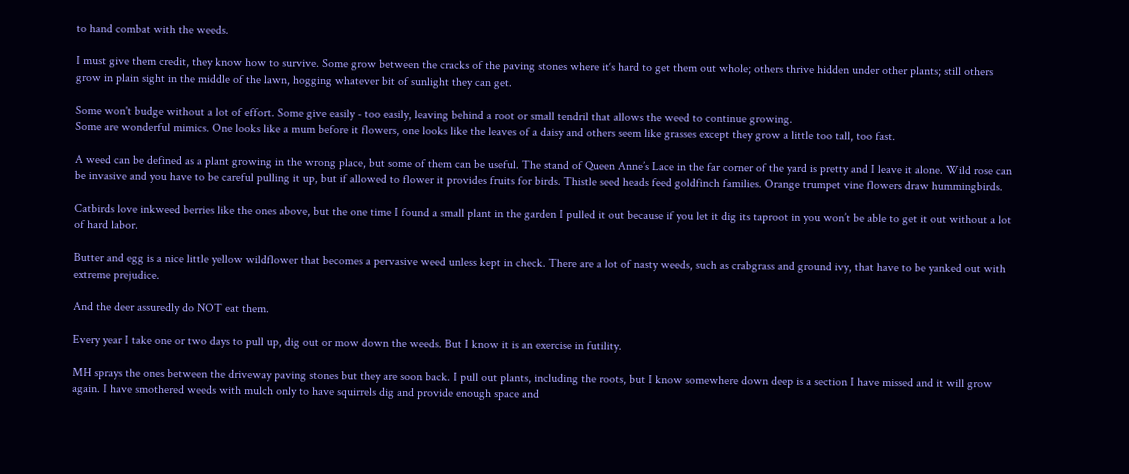to hand combat with the weeds.

I must give them credit, they know how to survive. Some grow between the cracks of the paving stones where it‘s hard to get them out whole; others thrive hidden under other plants; still others grow in plain sight in the middle of the lawn, hogging whatever bit of sunlight they can get.

Some won't budge without a lot of effort. Some give easily - too easily, leaving behind a root or small tendril that allows the weed to continue growing.
Some are wonderful mimics. One looks like a mum before it flowers, one looks like the leaves of a daisy and others seem like grasses except they grow a little too tall, too fast.

A weed can be defined as a plant growing in the wrong place, but some of them can be useful. The stand of Queen Anne’s Lace in the far corner of the yard is pretty and I leave it alone. Wild rose can be invasive and you have to be careful pulling it up, but if allowed to flower it provides fruits for birds. Thistle seed heads feed goldfinch families. Orange trumpet vine flowers draw hummingbirds.

Catbirds love inkweed berries like the ones above, but the one time I found a small plant in the garden I pulled it out because if you let it dig its taproot in you won’t be able to get it out without a lot of hard labor.

Butter and egg is a nice little yellow wildflower that becomes a pervasive weed unless kept in check. There are a lot of nasty weeds, such as crabgrass and ground ivy, that have to be yanked out with extreme prejudice.

And the deer assuredly do NOT eat them.

Every year I take one or two days to pull up, dig out or mow down the weeds. But I know it is an exercise in futility.

MH sprays the ones between the driveway paving stones but they are soon back. I pull out plants, including the roots, but I know somewhere down deep is a section I have missed and it will grow again. I have smothered weeds with mulch only to have squirrels dig and provide enough space and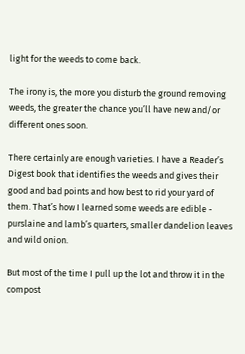light for the weeds to come back.

The irony is, the more you disturb the ground removing weeds, the greater the chance you’ll have new and/or different ones soon.

There certainly are enough varieties. I have a Reader’s Digest book that identifies the weeds and gives their good and bad points and how best to rid your yard of them. That’s how I learned some weeds are edible - purslaine and lamb’s quarters, smaller dandelion leaves and wild onion.

But most of the time I pull up the lot and throw it in the compost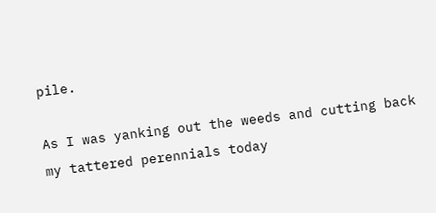pile.

As I was yanking out the weeds and cutting back my tattered perennials today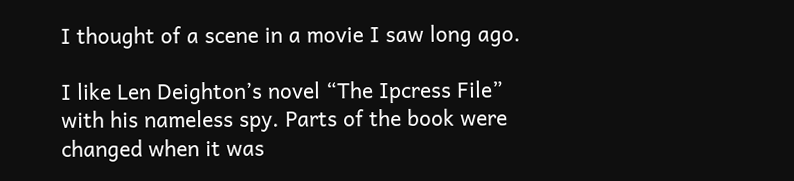I thought of a scene in a movie I saw long ago.

I like Len Deighton’s novel “The Ipcress File” with his nameless spy. Parts of the book were changed when it was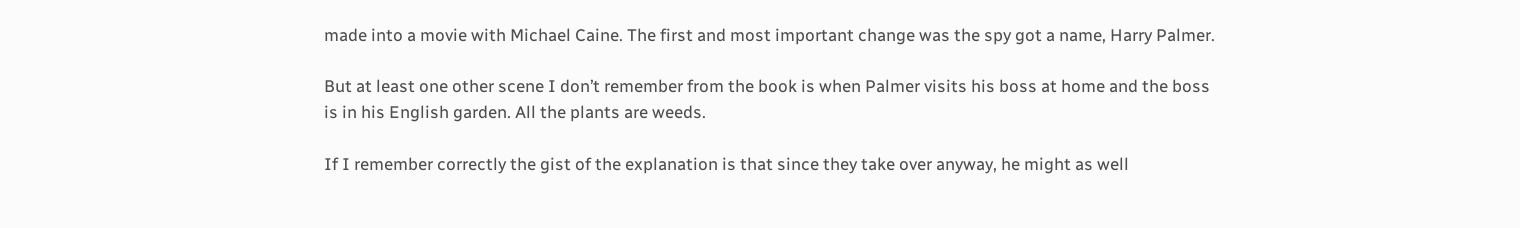made into a movie with Michael Caine. The first and most important change was the spy got a name, Harry Palmer.

But at least one other scene I don’t remember from the book is when Palmer visits his boss at home and the boss is in his English garden. All the plants are weeds.

If I remember correctly the gist of the explanation is that since they take over anyway, he might as well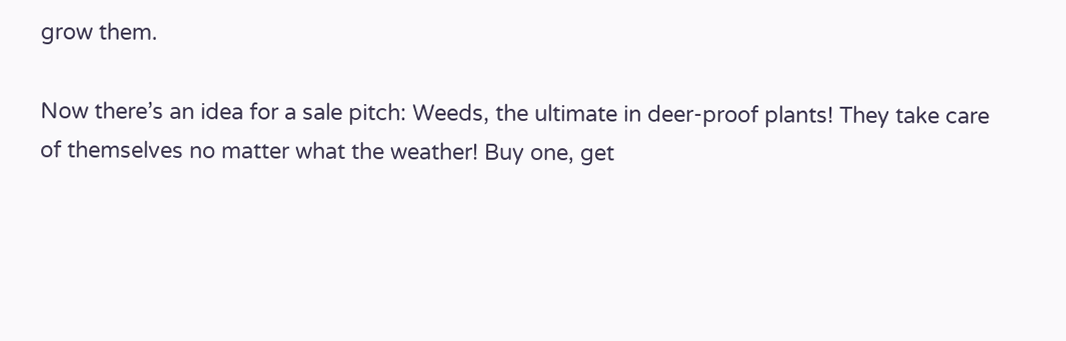grow them.

Now there’s an idea for a sale pitch: Weeds, the ultimate in deer-proof plants! They take care of themselves no matter what the weather! Buy one, get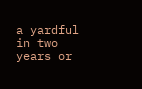a yardful in two years or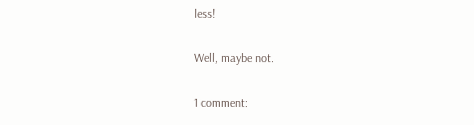less!

Well, maybe not.

1 comment: